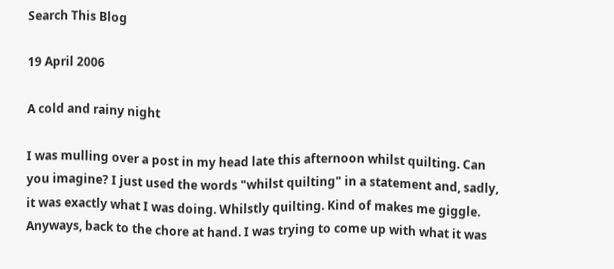Search This Blog

19 April 2006

A cold and rainy night

I was mulling over a post in my head late this afternoon whilst quilting. Can you imagine? I just used the words "whilst quilting" in a statement and, sadly, it was exactly what I was doing. Whilstly quilting. Kind of makes me giggle. Anyways, back to the chore at hand. I was trying to come up with what it was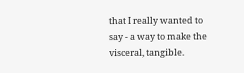that I really wanted to say - a way to make the visceral, tangible.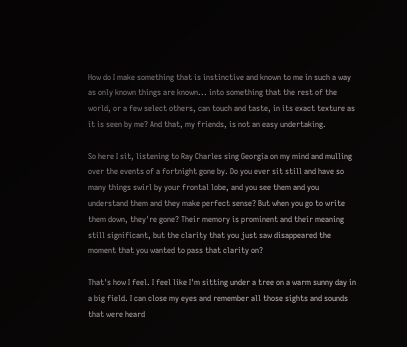How do I make something that is instinctive and known to me in such a way as only known things are known... into something that the rest of the world, or a few select others, can touch and taste, in its exact texture as it is seen by me? And that, my friends, is not an easy undertaking.

So here I sit, listening to Ray Charles sing Georgia on my mind and mulling over the events of a fortnight gone by. Do you ever sit still and have so many things swirl by your frontal lobe, and you see them and you understand them and they make perfect sense? But when you go to write them down, they're gone? Their memory is prominent and their meaning still significant, but the clarity that you just saw disappeared the moment that you wanted to pass that clarity on?

That's how I feel. I feel like I'm sitting under a tree on a warm sunny day in a big field. I can close my eyes and remember all those sights and sounds that were heard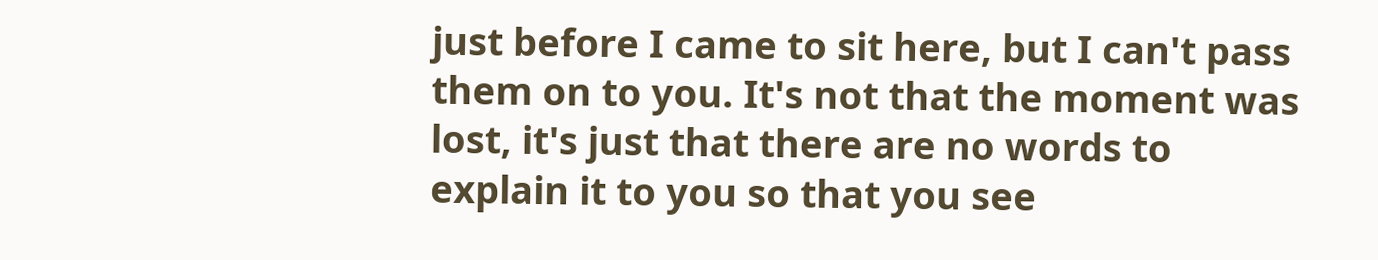just before I came to sit here, but I can't pass them on to you. It's not that the moment was lost, it's just that there are no words to explain it to you so that you see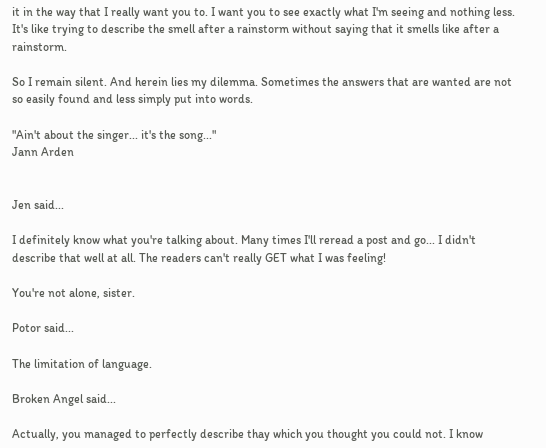it in the way that I really want you to. I want you to see exactly what I'm seeing and nothing less. It's like trying to describe the smell after a rainstorm without saying that it smells like after a rainstorm.

So I remain silent. And herein lies my dilemma. Sometimes the answers that are wanted are not so easily found and less simply put into words.

"Ain't about the singer... it's the song..."
Jann Arden


Jen said...

I definitely know what you're talking about. Many times I'll reread a post and go... I didn't describe that well at all. The readers can't really GET what I was feeling!

You're not alone, sister.

Potor said...

The limitation of language.

Broken Angel said...

Actually, you managed to perfectly describe thay which you thought you could not. I know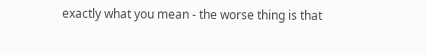exactly what you mean - the worse thing is that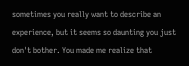sometimes you really want to describe an experience, but it seems so daunting you just don't bother. You made me realize that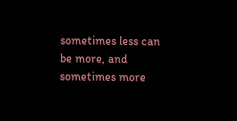sometimes less can be more, and sometimes more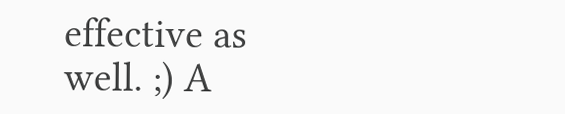effective as well. ;) A